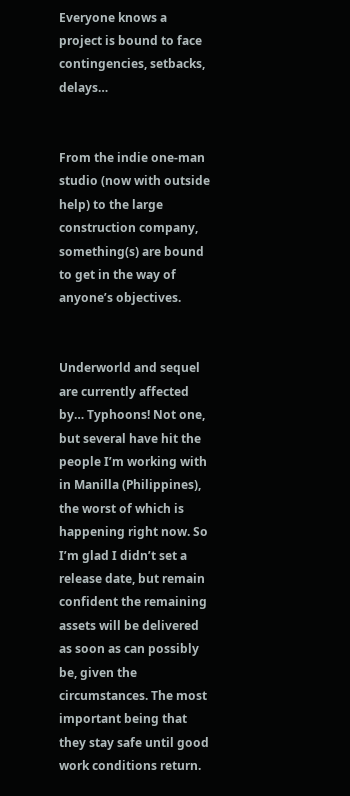Everyone knows a project is bound to face contingencies, setbacks, delays…


From the indie one-man studio (now with outside help) to the large construction company, something(s) are bound to get in the way of anyone’s objectives.


Underworld and sequel are currently affected by… Typhoons! Not one, but several have hit the people I’m working with in Manilla (Philippines), the worst of which is happening right now. So I’m glad I didn’t set a release date, but remain confident the remaining assets will be delivered as soon as can possibly be, given the circumstances. The most important being that they stay safe until good work conditions return.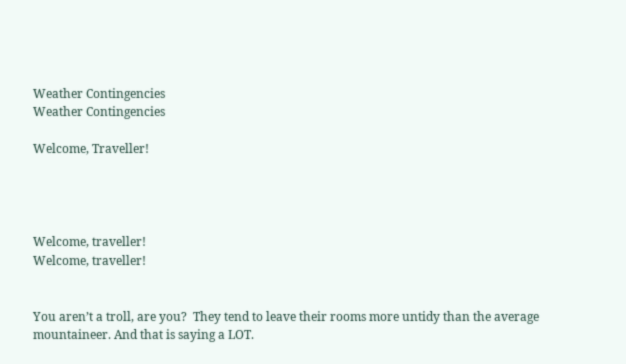Weather Contingencies
Weather Contingencies

Welcome, Traveller!




Welcome, traveller!
Welcome, traveller!


You aren’t a troll, are you?  They tend to leave their rooms more untidy than the average mountaineer. And that is saying a LOT.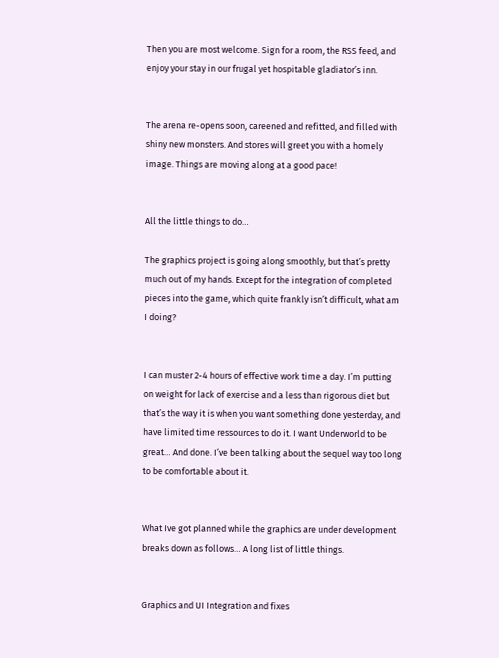Then you are most welcome. Sign for a room, the RSS feed, and enjoy your stay in our frugal yet hospitable gladiator’s inn.


The arena re-opens soon, careened and refitted, and filled with shiny new monsters. And stores will greet you with a homely image. Things are moving along at a good pace!


All the little things to do…

The graphics project is going along smoothly, but that’s pretty much out of my hands. Except for the integration of completed pieces into the game, which quite frankly isn’t difficult, what am I doing?


I can muster 2-4 hours of effective work time a day. I’m putting on weight for lack of exercise and a less than rigorous diet but that’s the way it is when you want something done yesterday, and have limited time ressources to do it. I want Underworld to be great… And done. I’ve been talking about the sequel way too long to be comfortable about it.


What Ive got planned while the graphics are under development breaks down as follows… A long list of little things.


Graphics and UI Integration and fixes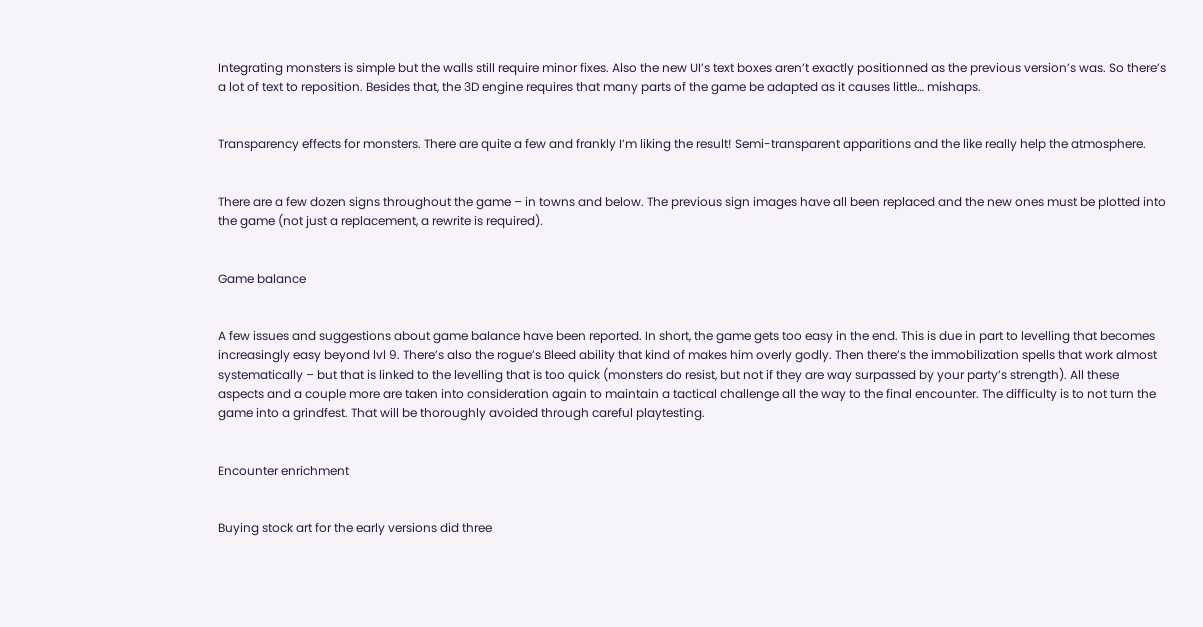Integrating monsters is simple but the walls still require minor fixes. Also the new UI’s text boxes aren’t exactly positionned as the previous version’s was. So there’s a lot of text to reposition. Besides that, the 3D engine requires that many parts of the game be adapted as it causes little… mishaps.


Transparency effects for monsters. There are quite a few and frankly I’m liking the result! Semi-transparent apparitions and the like really help the atmosphere.


There are a few dozen signs throughout the game – in towns and below. The previous sign images have all been replaced and the new ones must be plotted into the game (not just a replacement, a rewrite is required).


Game balance


A few issues and suggestions about game balance have been reported. In short, the game gets too easy in the end. This is due in part to levelling that becomes increasingly easy beyond lvl 9. There’s also the rogue’s Bleed ability that kind of makes him overly godly. Then there’s the immobilization spells that work almost systematically – but that is linked to the levelling that is too quick (monsters do resist, but not if they are way surpassed by your party’s strength). All these aspects and a couple more are taken into consideration again to maintain a tactical challenge all the way to the final encounter. The difficulty is to not turn the game into a grindfest. That will be thoroughly avoided through careful playtesting.


Encounter enrichment


Buying stock art for the early versions did three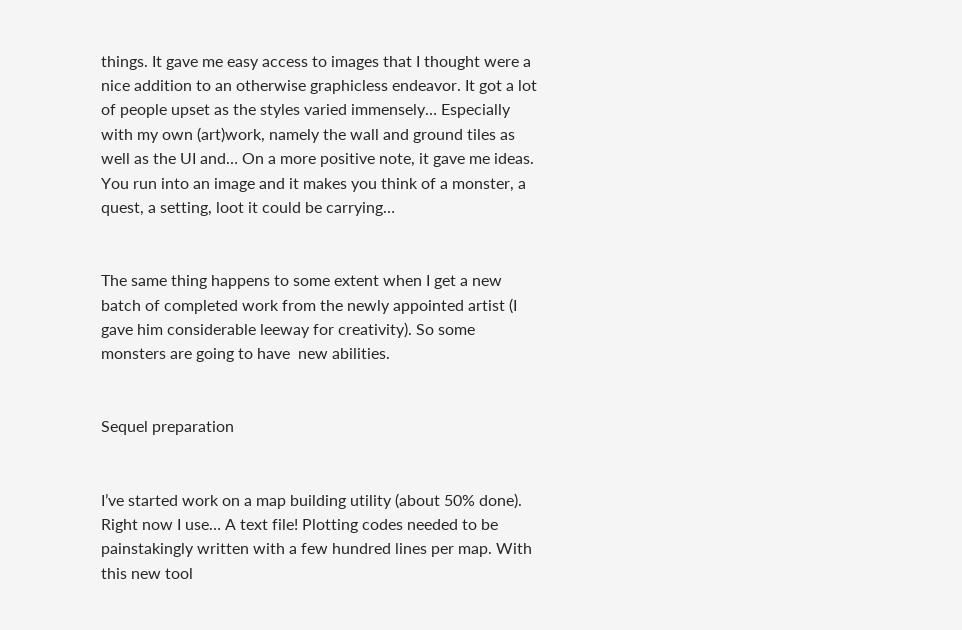things. It gave me easy access to images that I thought were a nice addition to an otherwise graphicless endeavor. It got a lot of people upset as the styles varied immensely… Especially with my own (art)work, namely the wall and ground tiles as well as the UI and… On a more positive note, it gave me ideas. You run into an image and it makes you think of a monster, a quest, a setting, loot it could be carrying…


The same thing happens to some extent when I get a new batch of completed work from the newly appointed artist (I gave him considerable leeway for creativity). So some monsters are going to have  new abilities.


Sequel preparation


I’ve started work on a map building utility (about 50% done). Right now I use… A text file! Plotting codes needed to be painstakingly written with a few hundred lines per map. With this new tool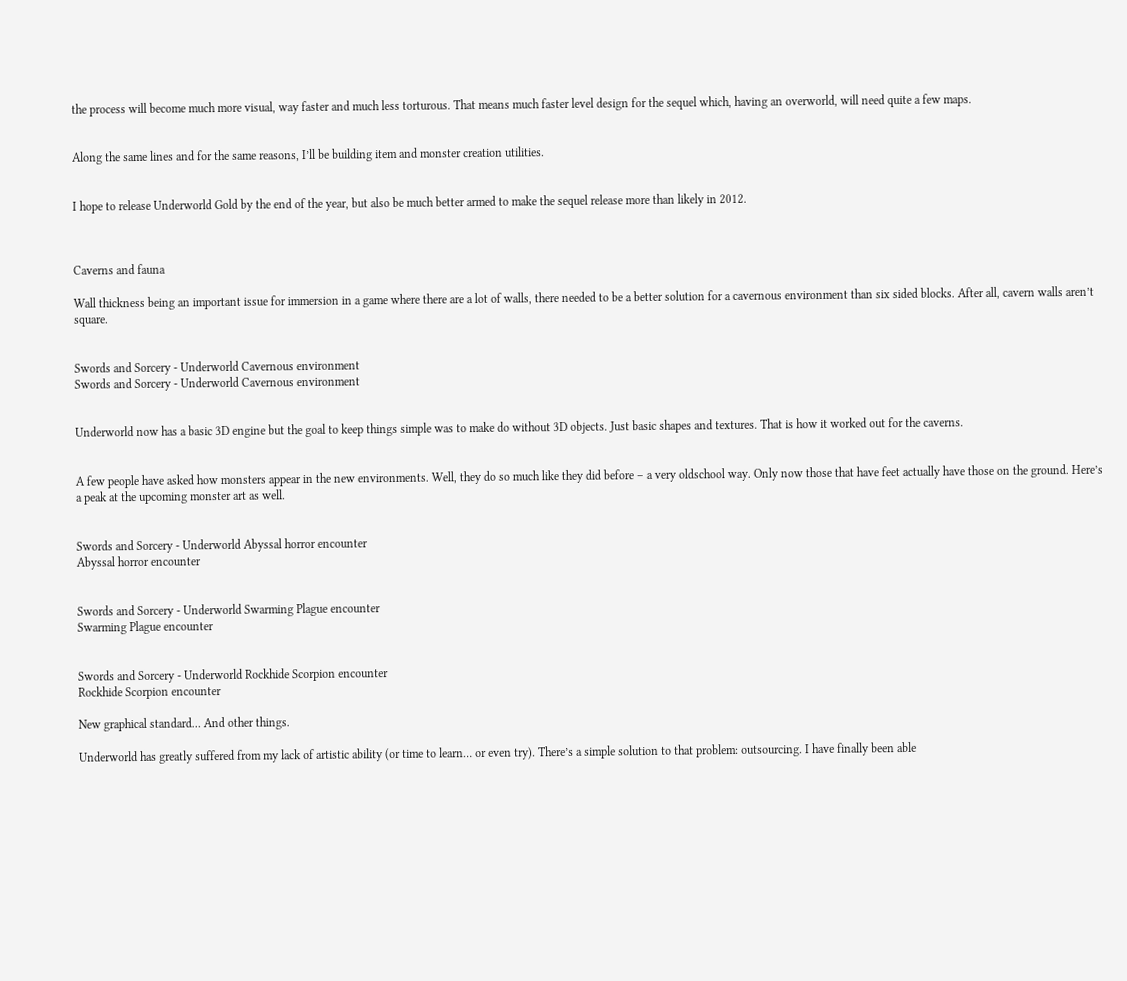the process will become much more visual, way faster and much less torturous. That means much faster level design for the sequel which, having an overworld, will need quite a few maps.


Along the same lines and for the same reasons, I’ll be building item and monster creation utilities.


I hope to release Underworld Gold by the end of the year, but also be much better armed to make the sequel release more than likely in 2012.



Caverns and fauna

Wall thickness being an important issue for immersion in a game where there are a lot of walls, there needed to be a better solution for a cavernous environment than six sided blocks. After all, cavern walls aren’t square.


Swords and Sorcery - Underworld Cavernous environment
Swords and Sorcery - Underworld Cavernous environment


Underworld now has a basic 3D engine but the goal to keep things simple was to make do without 3D objects. Just basic shapes and textures. That is how it worked out for the caverns.


A few people have asked how monsters appear in the new environments. Well, they do so much like they did before – a very oldschool way. Only now those that have feet actually have those on the ground. Here’s a peak at the upcoming monster art as well.


Swords and Sorcery - Underworld Abyssal horror encounter
Abyssal horror encounter


Swords and Sorcery - Underworld Swarming Plague encounter
Swarming Plague encounter


Swords and Sorcery - Underworld Rockhide Scorpion encounter
Rockhide Scorpion encounter

New graphical standard… And other things.

Underworld has greatly suffered from my lack of artistic ability (or time to learn… or even try). There’s a simple solution to that problem: outsourcing. I have finally been able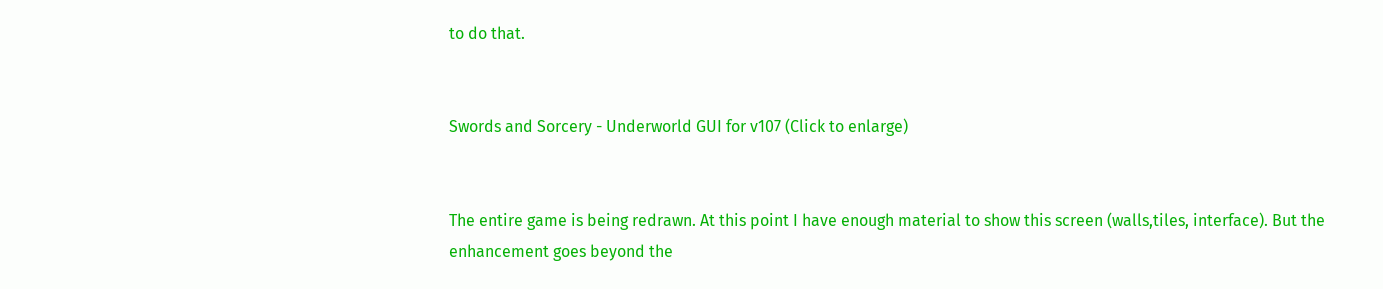to do that.


Swords and Sorcery - Underworld GUI for v107 (Click to enlarge)


The entire game is being redrawn. At this point I have enough material to show this screen (walls,tiles, interface). But the enhancement goes beyond the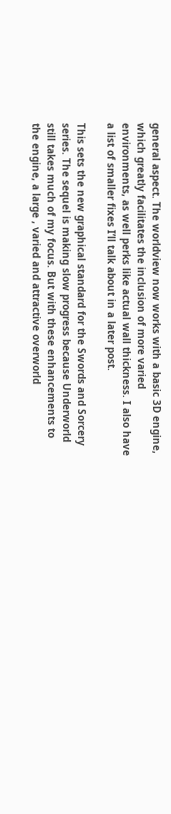general aspect. The worldview now works with a basic 3D engine, which greatly facilitates the inclusion of more varied environments, as well perks like actual wall thickness. I also have a list of smaller fixes I’ll talk about in a later post.

This sets the new graphical standard for the Swords and Sorcery series. The sequel is making slow progress because Underworld still takes much of my focus. But with these enhancements to the engine, a large , varied and attractive overworld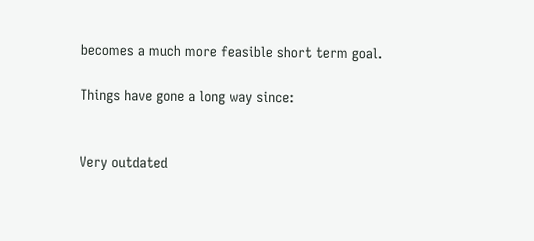becomes a much more feasible short term goal.

Things have gone a long way since:


Very outdated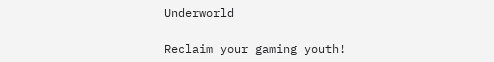Underworld

Reclaim your gaming youth!